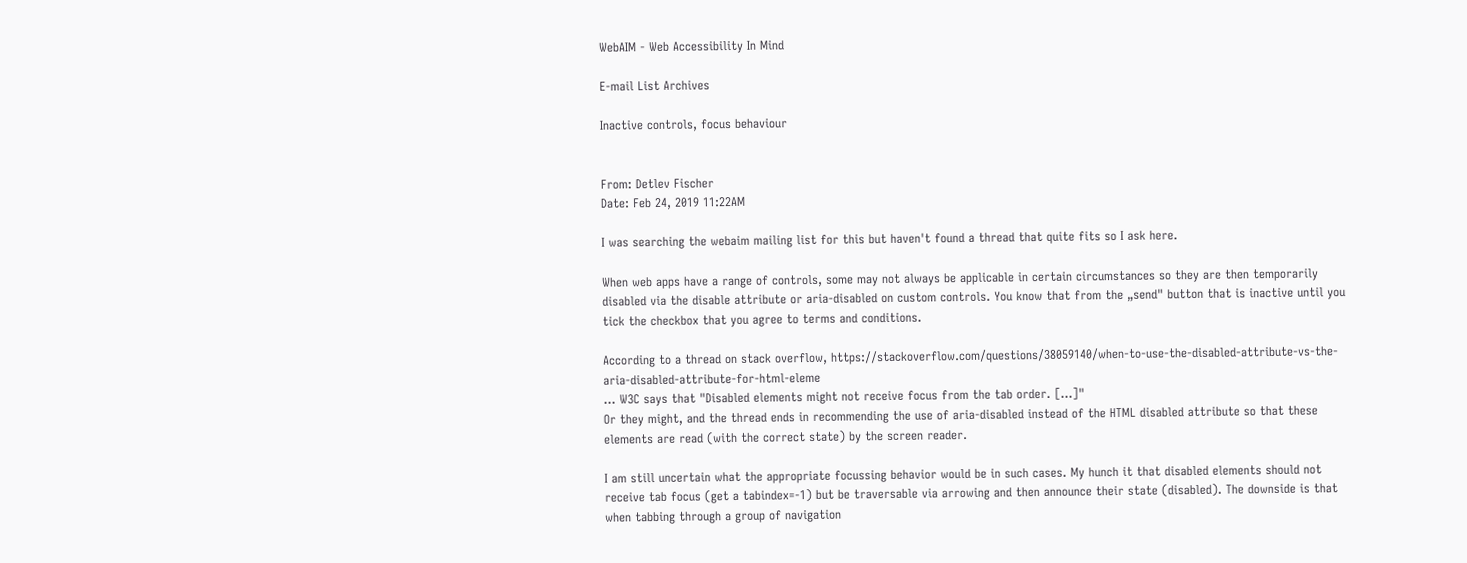WebAIM - Web Accessibility In Mind

E-mail List Archives

Inactive controls, focus behaviour


From: Detlev Fischer
Date: Feb 24, 2019 11:22AM

I was searching the webaim mailing list for this but haven't found a thread that quite fits so I ask here.

When web apps have a range of controls, some may not always be applicable in certain circumstances so they are then temporarily disabled via the disable attribute or aria-disabled on custom controls. You know that from the „send" button that is inactive until you tick the checkbox that you agree to terms and conditions.

According to a thread on stack overflow, https://stackoverflow.com/questions/38059140/when-to-use-the-disabled-attribute-vs-the-aria-disabled-attribute-for-html-eleme
... W3C says that "Disabled elements might not receive focus from the tab order. […]"
Or they might, and the thread ends in recommending the use of aria-disabled instead of the HTML disabled attribute so that these elements are read (with the correct state) by the screen reader.

I am still uncertain what the appropriate focussing behavior would be in such cases. My hunch it that disabled elements should not receive tab focus (get a tabindex=-1) but be traversable via arrowing and then announce their state (disabled). The downside is that when tabbing through a group of navigation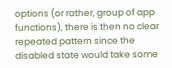options (or rather, group of app functions), there is then no clear repeated pattern since the disabled state would take some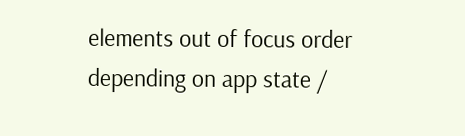elements out of focus order depending on app state /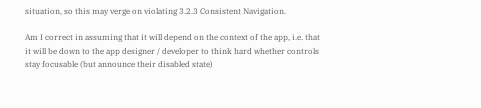situation, so this may verge on violating 3.2.3 Consistent Navigation.

Am I correct in assuming that it will depend on the context of the app, i.e. that it will be down to the app designer / developer to think hard whether controls stay focusable (but announce their disabled state)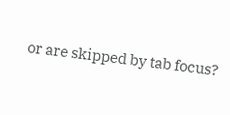or are skipped by tab focus?